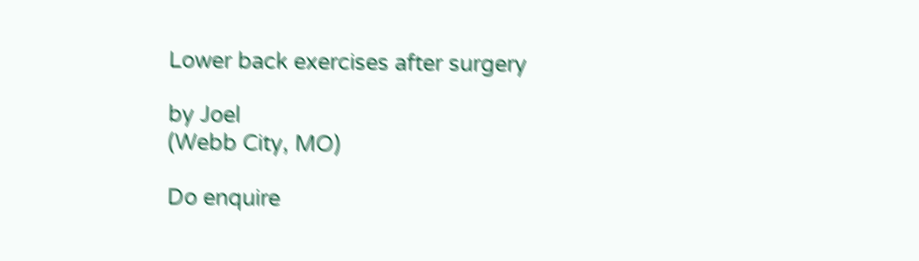Lower back exercises after surgery

by Joel
(Webb City, MO)

Do enquire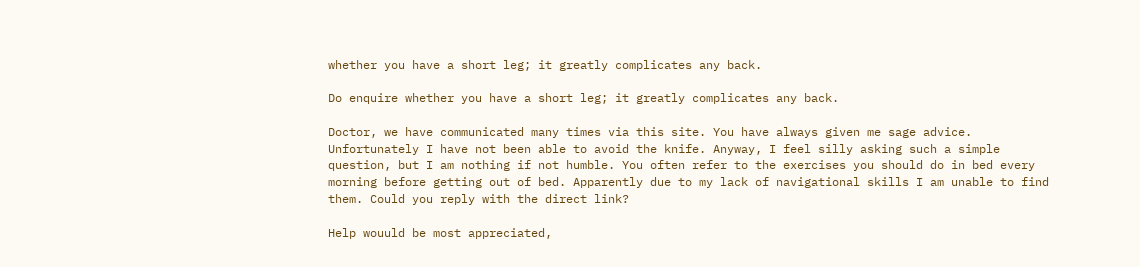whether you have a short leg; it greatly complicates any back.

Do enquire whether you have a short leg; it greatly complicates any back.

Doctor, we have communicated many times via this site. You have always given me sage advice. Unfortunately I have not been able to avoid the knife. Anyway, I feel silly asking such a simple question, but I am nothing if not humble. You often refer to the exercises you should do in bed every morning before getting out of bed. Apparently due to my lack of navigational skills I am unable to find them. Could you reply with the direct link?

Help wouuld be most appreciated,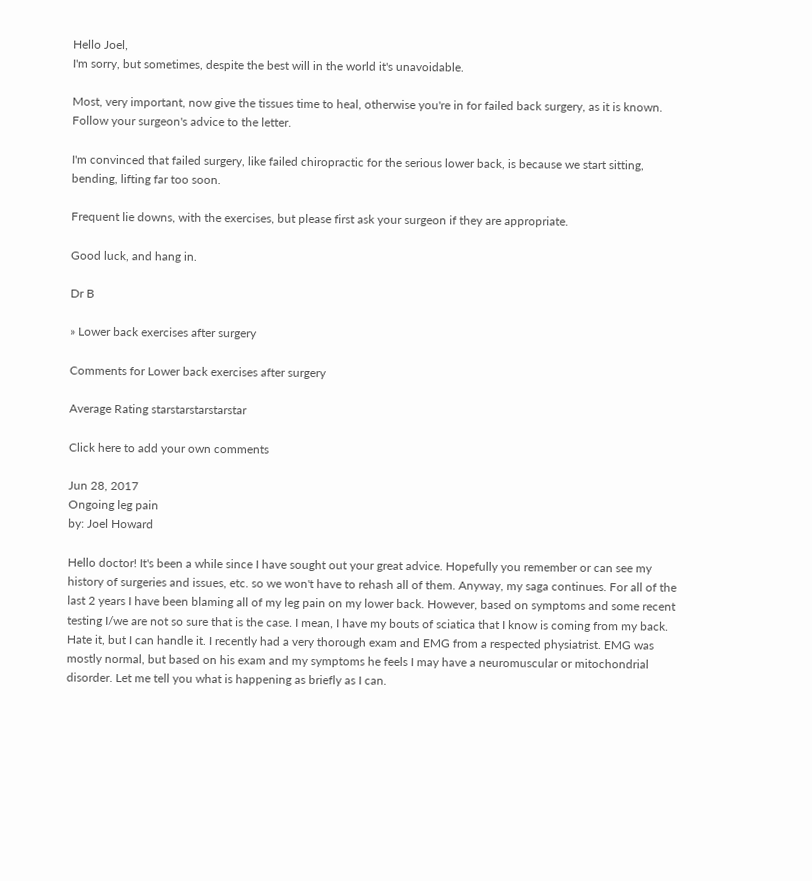Hello Joel,
I'm sorry, but sometimes, despite the best will in the world it's unavoidable.

Most, very important, now give the tissues time to heal, otherwise you're in for failed back surgery, as it is known. Follow your surgeon's advice to the letter.

I'm convinced that failed surgery, like failed chiropractic for the serious lower back, is because we start sitting, bending, lifting far too soon.

Frequent lie downs, with the exercises, but please first ask your surgeon if they are appropriate.

Good luck, and hang in.

Dr B

» Lower back exercises after surgery

Comments for Lower back exercises after surgery

Average Rating starstarstarstarstar

Click here to add your own comments

Jun 28, 2017
Ongoing leg pain
by: Joel Howard

Hello doctor! It's been a while since I have sought out your great advice. Hopefully you remember or can see my history of surgeries and issues, etc. so we won't have to rehash all of them. Anyway, my saga continues. For all of the last 2 years I have been blaming all of my leg pain on my lower back. However, based on symptoms and some recent testing I/we are not so sure that is the case. I mean, I have my bouts of sciatica that I know is coming from my back. Hate it, but I can handle it. I recently had a very thorough exam and EMG from a respected physiatrist. EMG was mostly normal, but based on his exam and my symptoms he feels I may have a neuromuscular or mitochondrial disorder. Let me tell you what is happening as briefly as I can.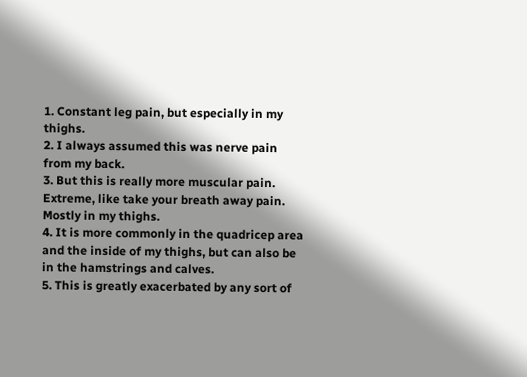1. Constant leg pain, but especially in my thighs.
2. I always assumed this was nerve pain from my back.
3. But this is really more muscular pain. Extreme, like take your breath away pain. Mostly in my thighs.
4. It is more commonly in the quadricep area and the inside of my thighs, but can also be in the hamstrings and calves.
5. This is greatly exacerbated by any sort of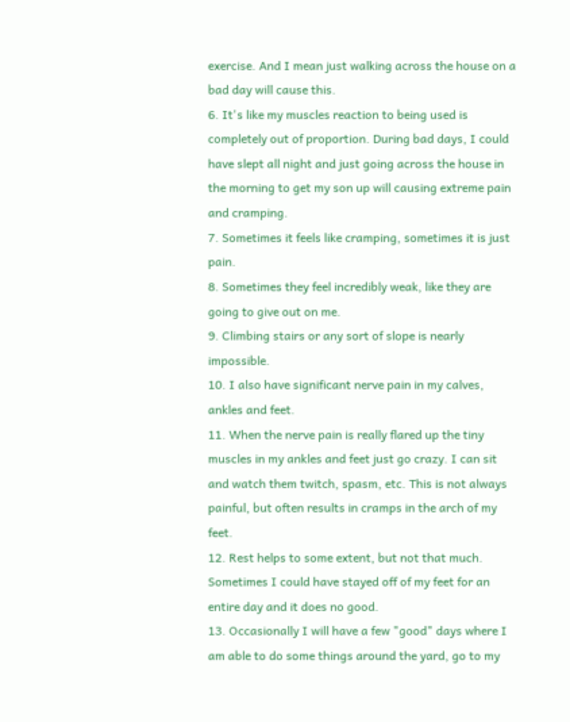exercise. And I mean just walking across the house on a bad day will cause this.
6. It's like my muscles reaction to being used is completely out of proportion. During bad days, I could have slept all night and just going across the house in the morning to get my son up will causing extreme pain and cramping.
7. Sometimes it feels like cramping, sometimes it is just pain.
8. Sometimes they feel incredibly weak, like they are going to give out on me.
9. Climbing stairs or any sort of slope is nearly impossible.
10. I also have significant nerve pain in my calves, ankles and feet.
11. When the nerve pain is really flared up the tiny muscles in my ankles and feet just go crazy. I can sit and watch them twitch, spasm, etc. This is not always painful, but often results in cramps in the arch of my feet.
12. Rest helps to some extent, but not that much. Sometimes I could have stayed off of my feet for an entire day and it does no good.
13. Occasionally I will have a few "good" days where I am able to do some things around the yard, go to my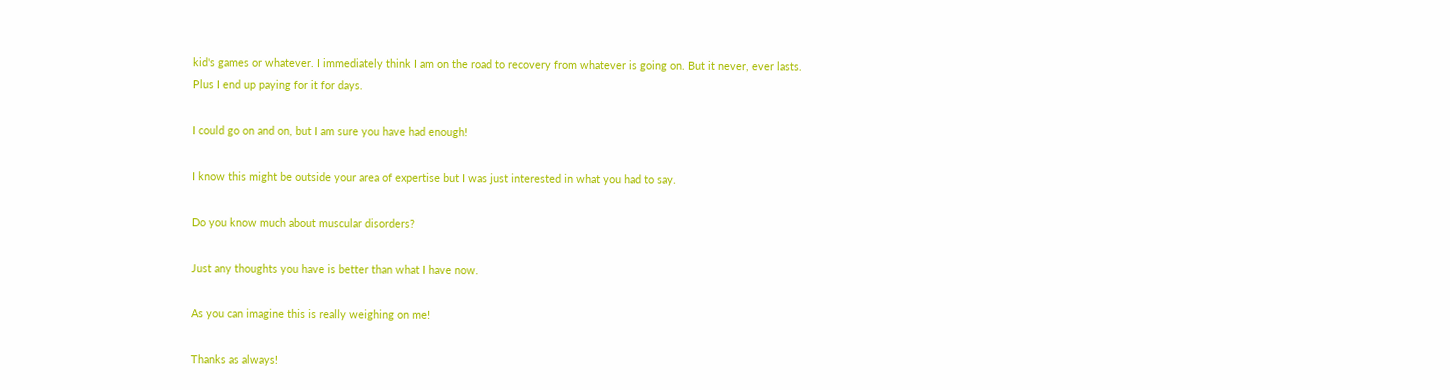kid's games or whatever. I immediately think I am on the road to recovery from whatever is going on. But it never, ever lasts. Plus I end up paying for it for days.

I could go on and on, but I am sure you have had enough!

I know this might be outside your area of expertise but I was just interested in what you had to say.

Do you know much about muscular disorders?

Just any thoughts you have is better than what I have now.

As you can imagine this is really weighing on me!

Thanks as always!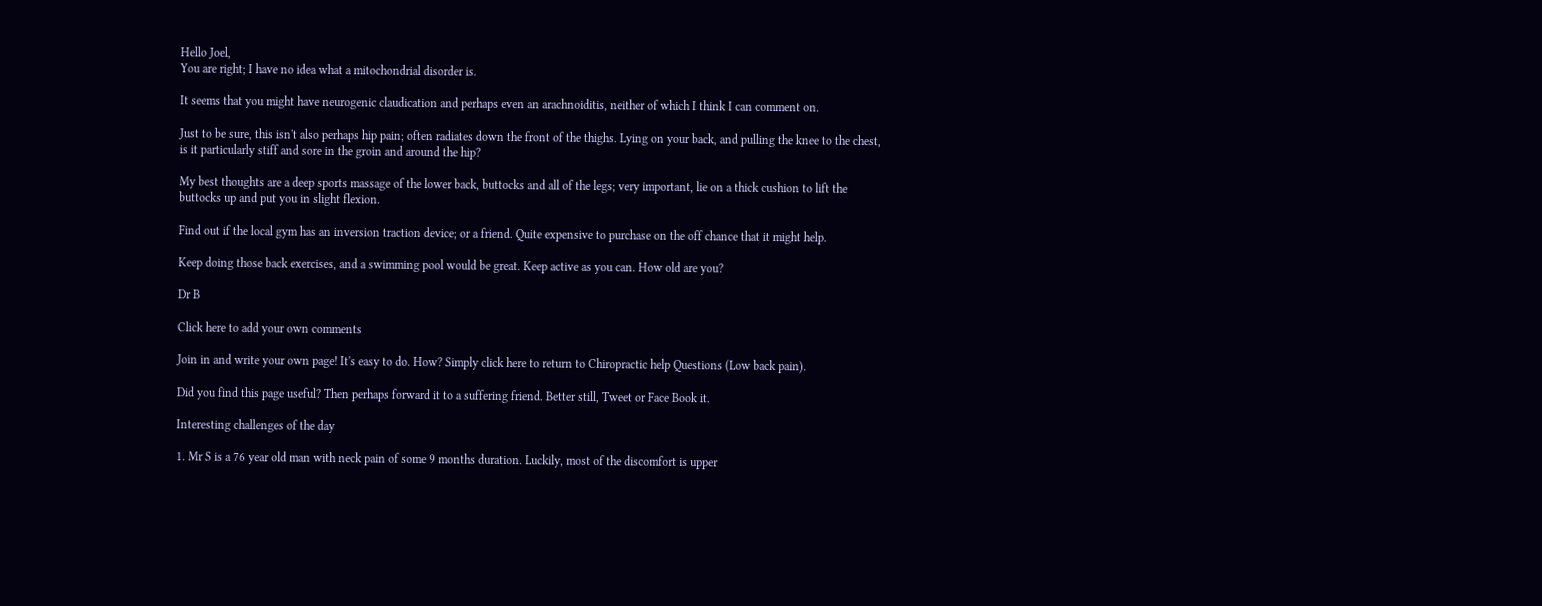Hello Joel,
You are right; I have no idea what a mitochondrial disorder is.

It seems that you might have neurogenic claudication and perhaps even an arachnoiditis, neither of which I think I can comment on.

Just to be sure, this isn't also perhaps hip pain; often radiates down the front of the thighs. Lying on your back, and pulling the knee to the chest, is it particularly stiff and sore in the groin and around the hip?

My best thoughts are a deep sports massage of the lower back, buttocks and all of the legs; very important, lie on a thick cushion to lift the buttocks up and put you in slight flexion.

Find out if the local gym has an inversion traction device; or a friend. Quite expensive to purchase on the off chance that it might help.

Keep doing those back exercises, and a swimming pool would be great. Keep active as you can. How old are you?

Dr B

Click here to add your own comments

Join in and write your own page! It's easy to do. How? Simply click here to return to Chiropractic help Questions (Low back pain).

Did you find this page useful? Then perhaps forward it to a suffering friend. Better still, Tweet or Face Book it.

Interesting challenges of the day

1. Mr S is a 76 year old man with neck pain of some 9 months duration. Luckily, most of the discomfort is upper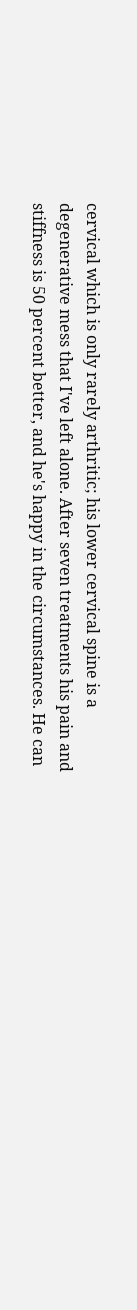cervical which is only rarely arthritic; his lower cervical spine is a degenerative mess that I've left alone. After seven treatments his pain and stiffness is 50 percent better, and he's happy in the circumstances. He can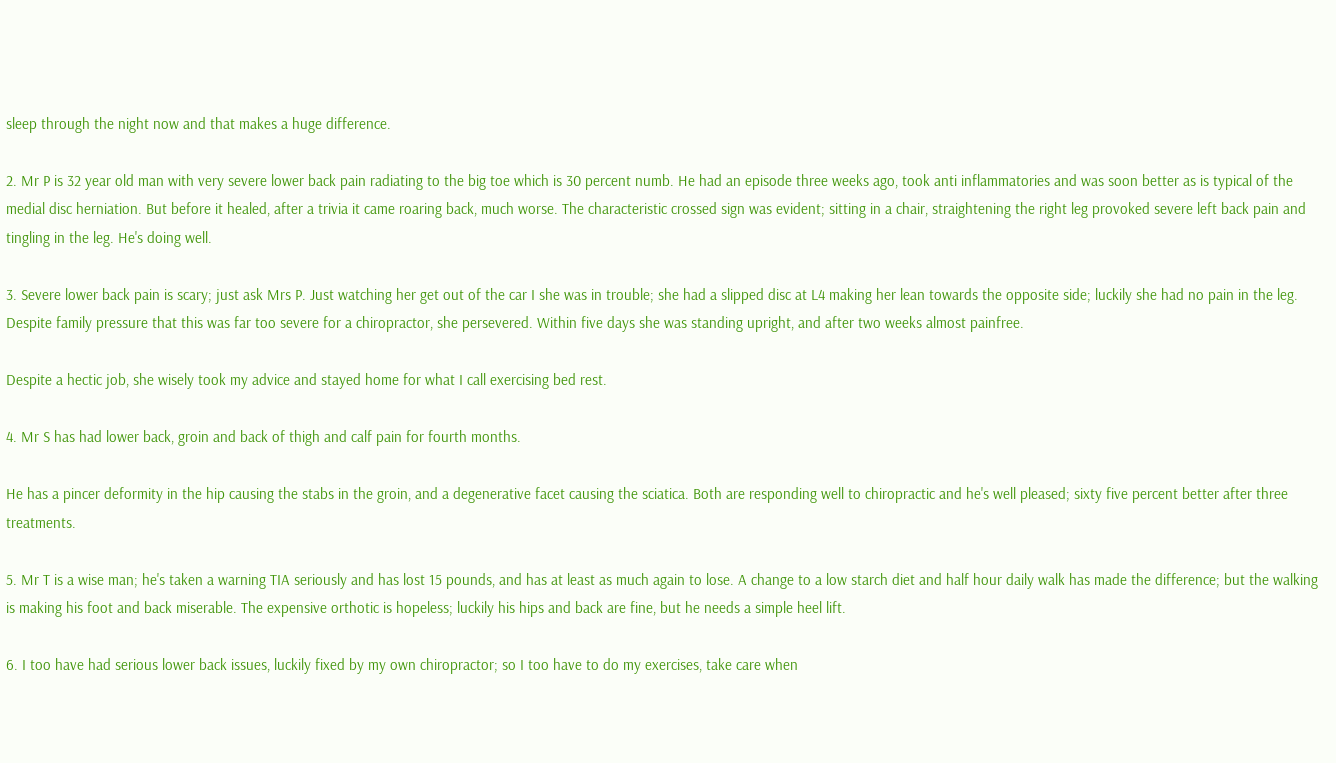sleep through the night now and that makes a huge difference.

2. Mr P is 32 year old man with very severe lower back pain radiating to the big toe which is 30 percent numb. He had an episode three weeks ago, took anti inflammatories and was soon better as is typical of the medial disc herniation. But before it healed, after a trivia it came roaring back, much worse. The characteristic crossed sign was evident; sitting in a chair, straightening the right leg provoked severe left back pain and tingling in the leg. He's doing well.

3. Severe lower back pain is scary; just ask Mrs P. Just watching her get out of the car I she was in trouble; she had a slipped disc at L4 making her lean towards the opposite side; luckily she had no pain in the leg. Despite family pressure that this was far too severe for a chiropractor, she persevered. Within five days she was standing upright, and after two weeks almost painfree.

Despite a hectic job, she wisely took my advice and stayed home for what I call exercising bed rest.

4. Mr S has had lower back, groin and back of thigh and calf pain for fourth months.

He has a pincer deformity in the hip causing the stabs in the groin, and a degenerative facet causing the sciatica. Both are responding well to chiropractic and he's well pleased; sixty five percent better after three treatments.

5. Mr T is a wise man; he's taken a warning TIA seriously and has lost 15 pounds, and has at least as much again to lose. A change to a low starch diet and half hour daily walk has made the difference; but the walking is making his foot and back miserable. The expensive orthotic is hopeless; luckily his hips and back are fine, but he needs a simple heel lift.

6. I too have had serious lower back issues, luckily fixed by my own chiropractor; so I too have to do my exercises, take care when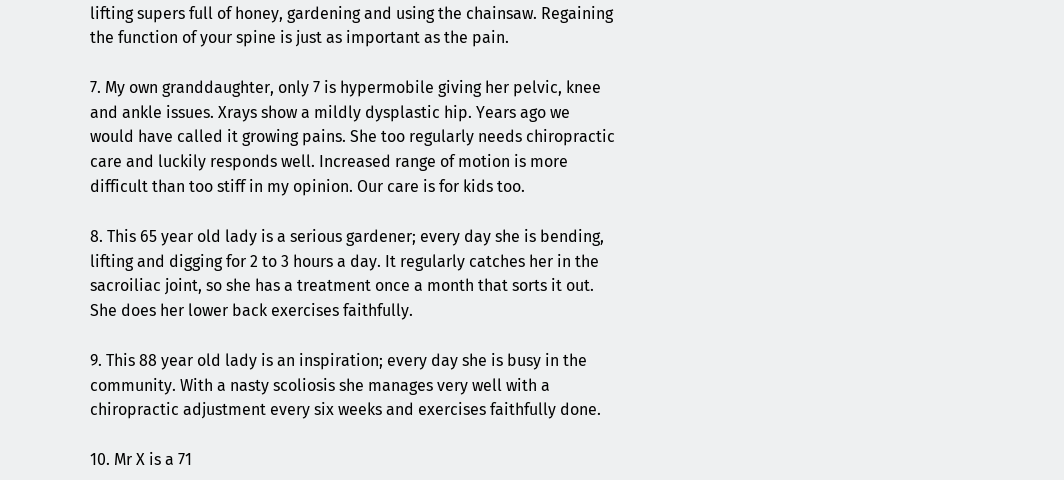lifting supers full of honey, gardening and using the chainsaw. Regaining the function of your spine is just as important as the pain.

7. My own granddaughter, only 7 is hypermobile giving her pelvic, knee and ankle issues. Xrays show a mildly dysplastic hip. Years ago we would have called it growing pains. She too regularly needs chiropractic care and luckily responds well. Increased range of motion is more difficult than too stiff in my opinion. Our care is for kids too.

8. This 65 year old lady is a serious gardener; every day she is bending, lifting and digging for 2 to 3 hours a day. It regularly catches her in the sacroiliac joint, so she has a treatment once a month that sorts it out. She does her lower back exercises faithfully.

9. This 88 year old lady is an inspiration; every day she is busy in the community. With a nasty scoliosis she manages very well with a chiropractic adjustment every six weeks and exercises faithfully done.

10. Mr X is a 71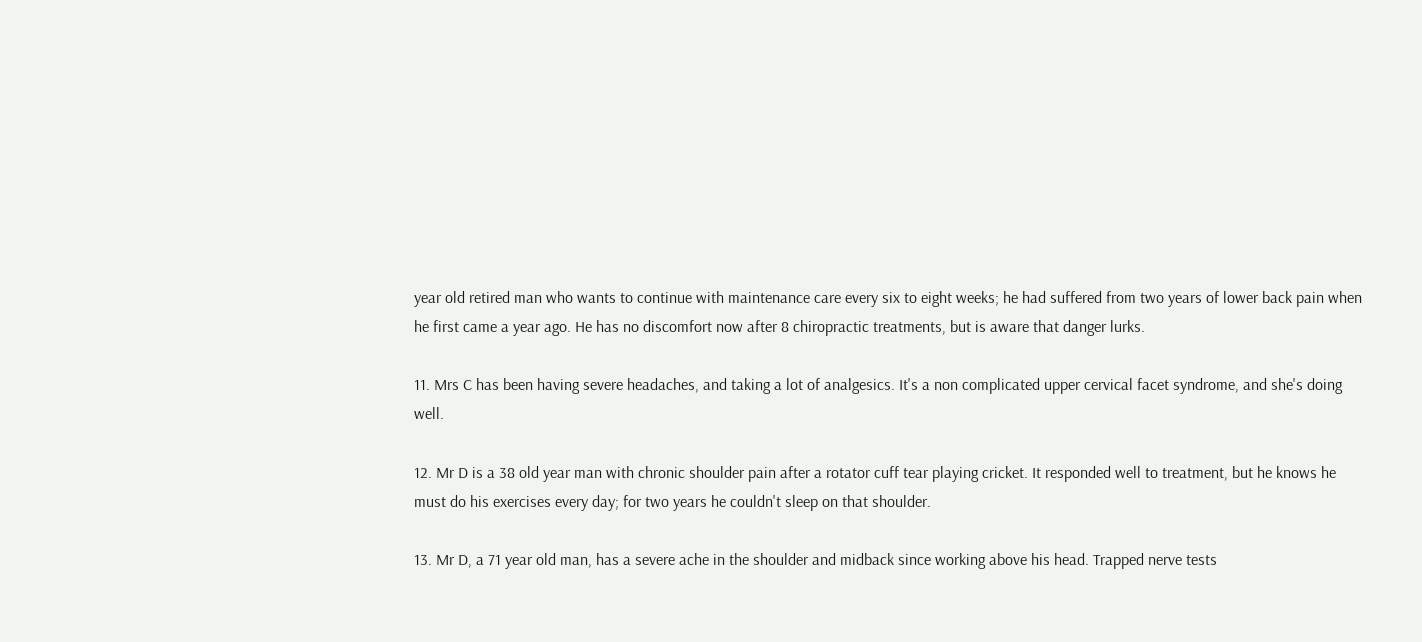year old retired man who wants to continue with maintenance care every six to eight weeks; he had suffered from two years of lower back pain when he first came a year ago. He has no discomfort now after 8 chiropractic treatments, but is aware that danger lurks.

11. Mrs C has been having severe headaches, and taking a lot of analgesics. It's a non complicated upper cervical facet syndrome, and she's doing well.

12. Mr D is a 38 old year man with chronic shoulder pain after a rotator cuff tear playing cricket. It responded well to treatment, but he knows he must do his exercises every day; for two years he couldn't sleep on that shoulder.

13. Mr D, a 71 year old man, has a severe ache in the shoulder and midback since working above his head. Trapped nerve tests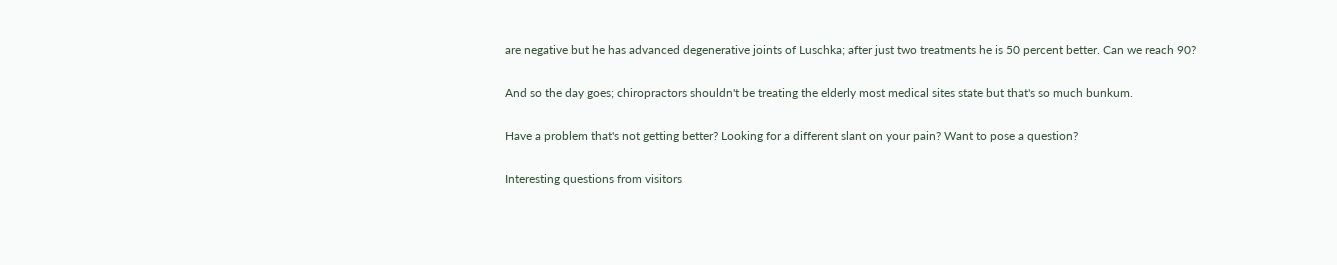are negative but he has advanced degenerative joints of Luschka; after just two treatments he is 50 percent better. Can we reach 90?

And so the day goes; chiropractors shouldn't be treating the elderly most medical sites state but that's so much bunkum.

Have a problem that's not getting better? Looking for a different slant on your pain? Want to pose a question?

Interesting questions from visitors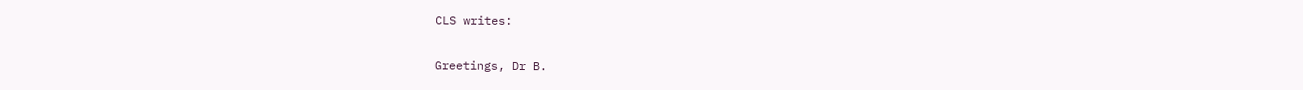CLS writes:

Greetings, Dr B.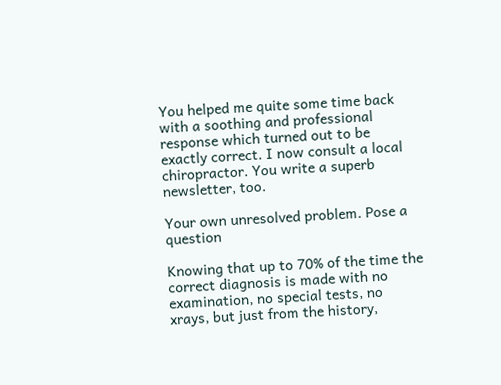You helped me quite some time back with a soothing and professional response which turned out to be exactly correct. I now consult a local chiropractor. You write a superb newsletter, too.

Your own unresolved problem. Pose a question

Knowing that up to 70% of the time the correct diagnosis is made with no examination, no special tests, no xrays, but just from the history,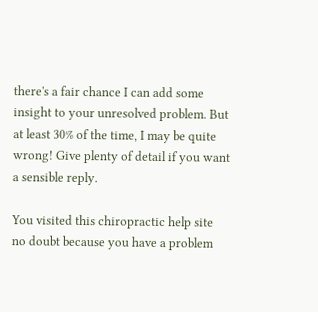there's a fair chance I can add some insight to your unresolved problem. But at least 30% of the time, I may be quite wrong! Give plenty of detail if you want a sensible reply.

You visited this chiropractic help site no doubt because you have a problem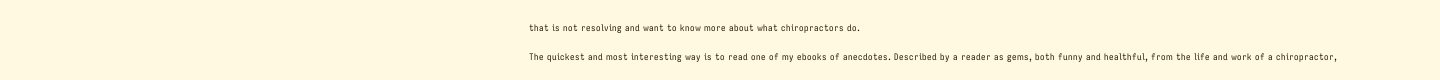that is not resolving and want to know more about what chiropractors do.

The quickest and most interesting way is to read one of my ebooks of anecdotes. Described by a reader as gems, both funny and healthful, from the life and work of a chiropractor,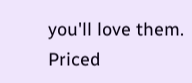you'll love them. Priced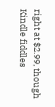right at $2.99, though Kindle fiddles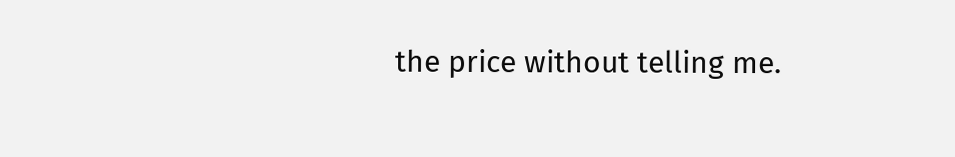the price without telling me.